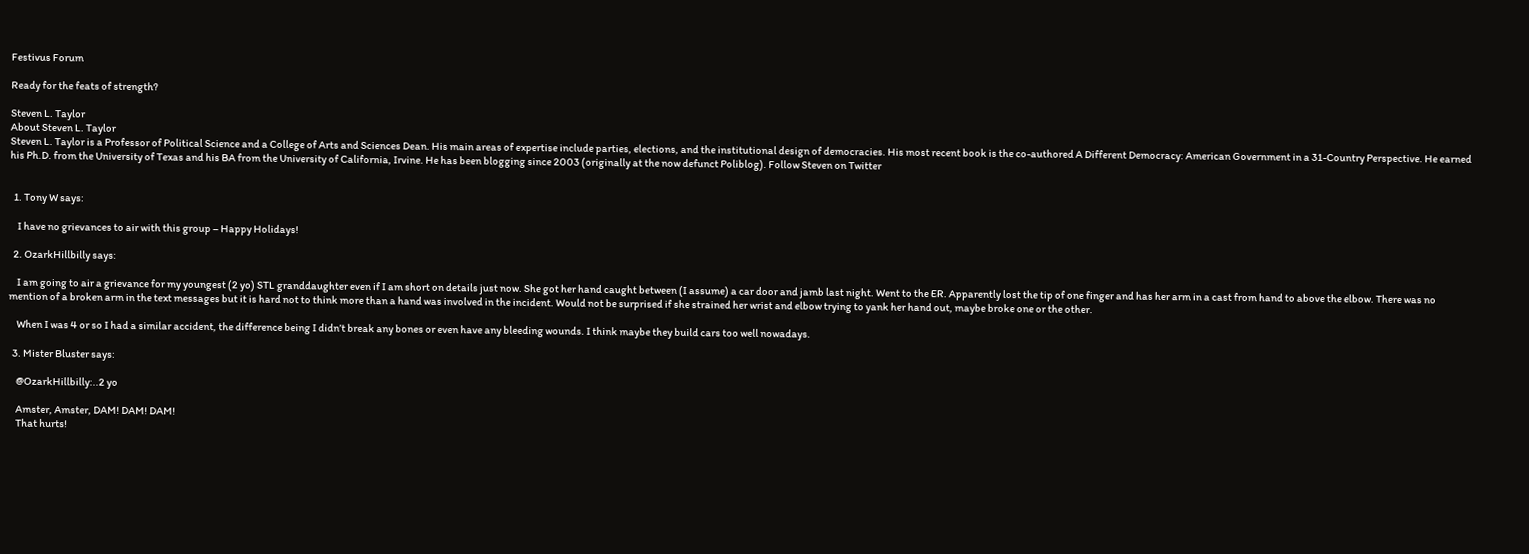Festivus Forum

Ready for the feats of strength?

Steven L. Taylor
About Steven L. Taylor
Steven L. Taylor is a Professor of Political Science and a College of Arts and Sciences Dean. His main areas of expertise include parties, elections, and the institutional design of democracies. His most recent book is the co-authored A Different Democracy: American Government in a 31-Country Perspective. He earned his Ph.D. from the University of Texas and his BA from the University of California, Irvine. He has been blogging since 2003 (originally at the now defunct Poliblog). Follow Steven on Twitter


  1. Tony W says:

    I have no grievances to air with this group – Happy Holidays!

  2. OzarkHillbilly says:

    I am going to air a grievance for my youngest (2 yo) STL granddaughter even if I am short on details just now. She got her hand caught between (I assume) a car door and jamb last night. Went to the ER. Apparently lost the tip of one finger and has her arm in a cast from hand to above the elbow. There was no mention of a broken arm in the text messages but it is hard not to think more than a hand was involved in the incident. Would not be surprised if she strained her wrist and elbow trying to yank her hand out, maybe broke one or the other.

    When I was 4 or so I had a similar accident, the difference being I didn’t break any bones or even have any bleeding wounds. I think maybe they build cars too well nowadays.

  3. Mister Bluster says:

    @OzarkHillbilly:..2 yo

    Amster, Amster, DAM! DAM! DAM!
    That hurts!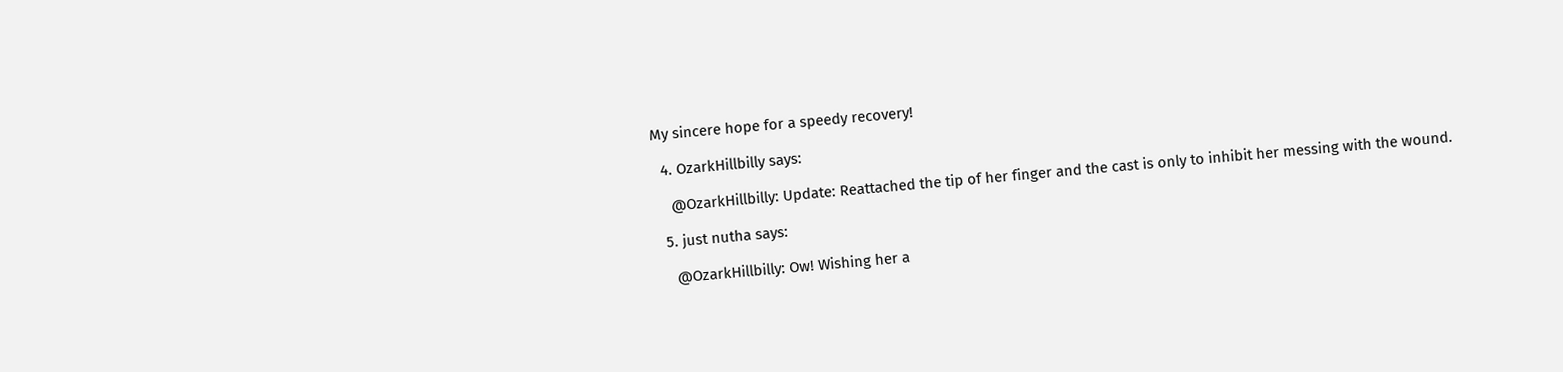My sincere hope for a speedy recovery!

  4. OzarkHillbilly says:

    @OzarkHillbilly: Update: Reattached the tip of her finger and the cast is only to inhibit her messing with the wound.

  5. just nutha says:

    @OzarkHillbilly: Ow! Wishing her a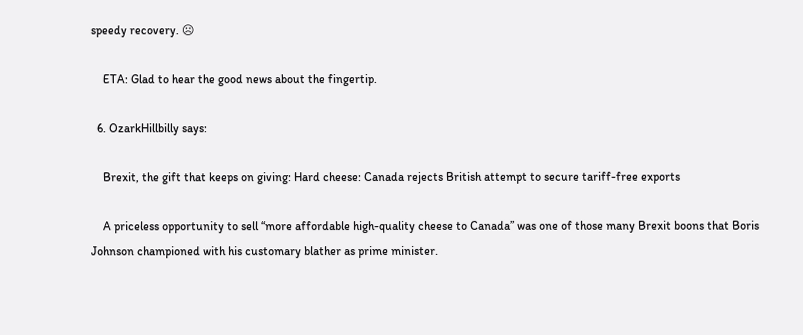speedy recovery. ☹

    ETA: Glad to hear the good news about the fingertip.

  6. OzarkHillbilly says:

    Brexit, the gift that keeps on giving: Hard cheese: Canada rejects British attempt to secure tariff-free exports

    A priceless opportunity to sell “more affordable high-quality cheese to Canada” was one of those many Brexit boons that Boris Johnson championed with his customary blather as prime minister.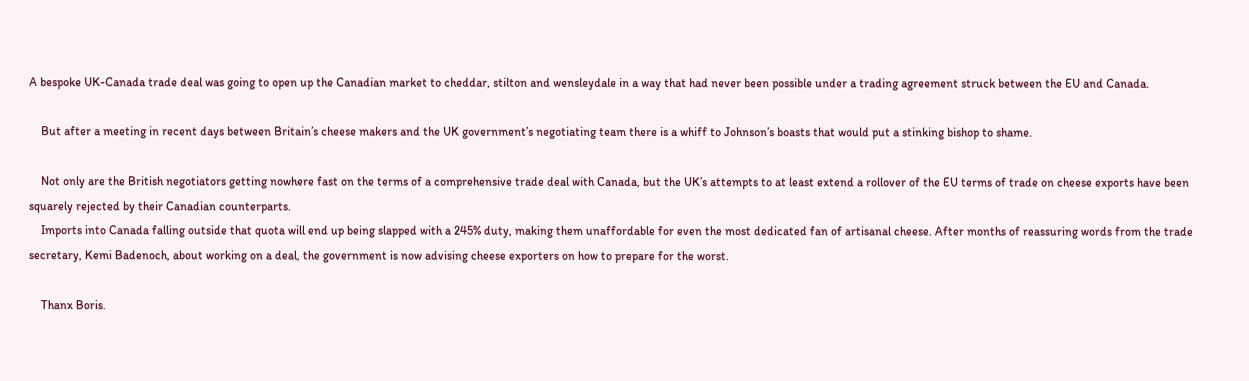A bespoke UK-Canada trade deal was going to open up the Canadian market to cheddar, stilton and wensleydale in a way that had never been possible under a trading agreement struck between the EU and Canada.

    But after a meeting in recent days between Britain’s cheese makers and the UK government’s negotiating team there is a whiff to Johnson’s boasts that would put a stinking bishop to shame.

    Not only are the British negotiators getting nowhere fast on the terms of a comprehensive trade deal with Canada, but the UK’s attempts to at least extend a rollover of the EU terms of trade on cheese exports have been squarely rejected by their Canadian counterparts.
    Imports into Canada falling outside that quota will end up being slapped with a 245% duty, making them unaffordable for even the most dedicated fan of artisanal cheese. After months of reassuring words from the trade secretary, Kemi Badenoch, about working on a deal, the government is now advising cheese exporters on how to prepare for the worst.

    Thanx Boris.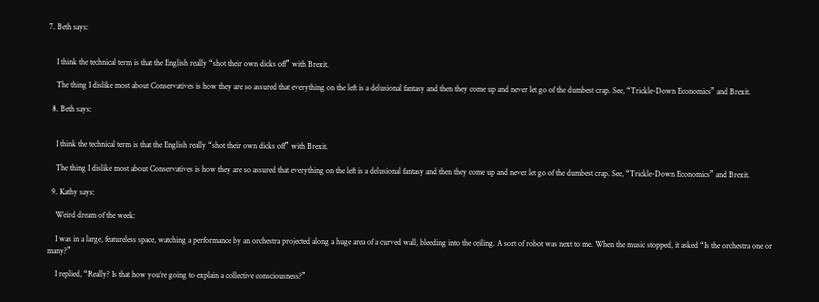7. Beth says:


    I think the technical term is that the English really “shot their own dicks off” with Brexit.

    The thing I dislike most about Conservatives is how they are so assured that everything on the left is a delusional fantasy and then they come up and never let go of the dumbest crap. See, “Trickle-Down Economics” and Brexit.

  8. Beth says:


    I think the technical term is that the English really “shot their own dicks off” with Brexit.

    The thing I dislike most about Conservatives is how they are so assured that everything on the left is a delusional fantasy and then they come up and never let go of the dumbest crap. See, “Trickle-Down Economics” and Brexit.

  9. Kathy says:

    Weird dream of the week:

    I was in a large, featureless space, watching a performance by an orchestra projected along a huge area of a curved wall, bleeding into the ceiling. A sort of robot was next to me. When the music stopped, it asked “Is the orchestra one or many?”

    I replied, “Really? Is that how you’re going to explain a collective consciousness?”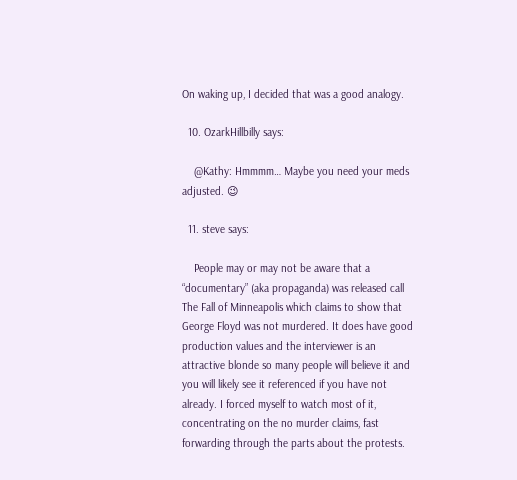On waking up, I decided that was a good analogy.

  10. OzarkHillbilly says:

    @Kathy: Hmmmm… Maybe you need your meds adjusted. 😉

  11. steve says:

    People may or may not be aware that a “documentary” (aka propaganda) was released call The Fall of Minneapolis which claims to show that George Floyd was not murdered. It does have good production values and the interviewer is an attractive blonde so many people will believe it and you will likely see it referenced if you have not already. I forced myself to watch most of it, concentrating on the no murder claims, fast forwarding through the parts about the protests.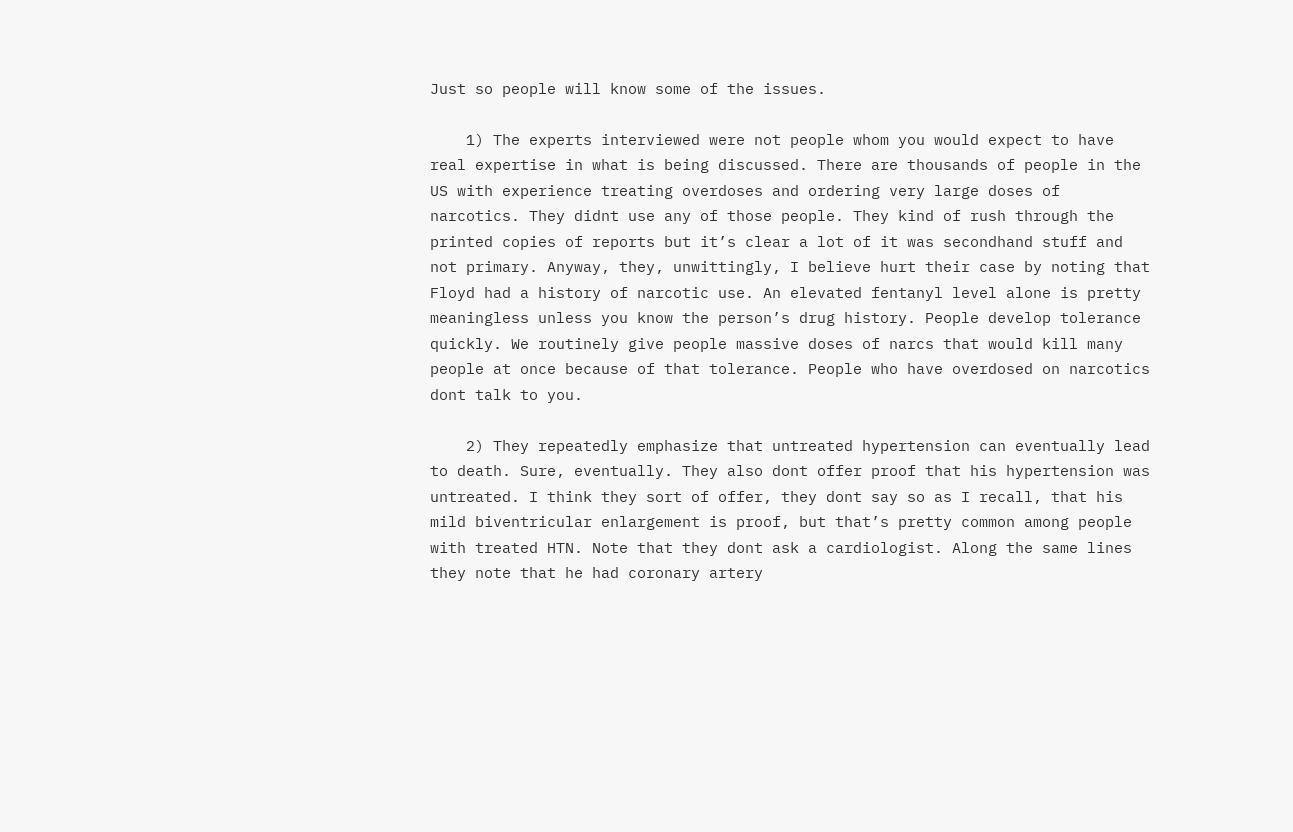Just so people will know some of the issues.

    1) The experts interviewed were not people whom you would expect to have real expertise in what is being discussed. There are thousands of people in the US with experience treating overdoses and ordering very large doses of narcotics. They didnt use any of those people. They kind of rush through the printed copies of reports but it’s clear a lot of it was secondhand stuff and not primary. Anyway, they, unwittingly, I believe hurt their case by noting that Floyd had a history of narcotic use. An elevated fentanyl level alone is pretty meaningless unless you know the person’s drug history. People develop tolerance quickly. We routinely give people massive doses of narcs that would kill many people at once because of that tolerance. People who have overdosed on narcotics dont talk to you.

    2) They repeatedly emphasize that untreated hypertension can eventually lead to death. Sure, eventually. They also dont offer proof that his hypertension was untreated. I think they sort of offer, they dont say so as I recall, that his mild biventricular enlargement is proof, but that’s pretty common among people with treated HTN. Note that they dont ask a cardiologist. Along the same lines they note that he had coronary artery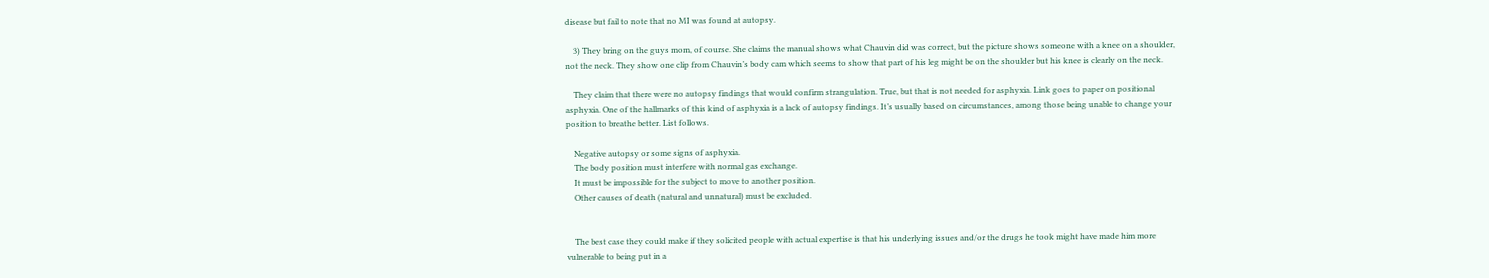disease but fail to note that no MI was found at autopsy.

    3) They bring on the guys mom, of course. She claims the manual shows what Chauvin did was correct, but the picture shows someone with a knee on a shoulder, not the neck. They show one clip from Chauvin’s body cam which seems to show that part of his leg might be on the shoulder but his knee is clearly on the neck.

    They claim that there were no autopsy findings that would confirm strangulation. True, but that is not needed for asphyxia. Link goes to paper on positional asphyxia. One of the hallmarks of this kind of asphyxia is a lack of autopsy findings. It’s usually based on circumstances, among those being unable to change your position to breathe better. List follows.

    Negative autopsy or some signs of asphyxia.
    The body position must interfere with normal gas exchange.
    It must be impossible for the subject to move to another position.
    Other causes of death (natural and unnatural) must be excluded.


    The best case they could make if they solicited people with actual expertise is that his underlying issues and/or the drugs he took might have made him more vulnerable to being put in a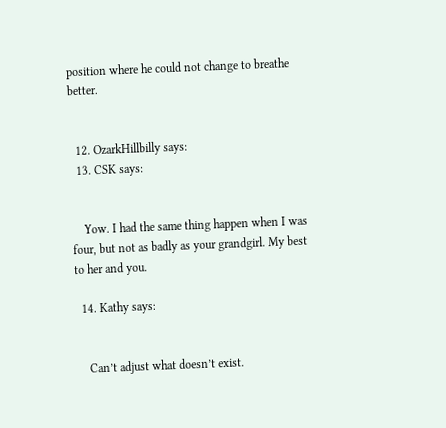position where he could not change to breathe better.


  12. OzarkHillbilly says:
  13. CSK says:


    Yow. I had the same thing happen when I was four, but not as badly as your grandgirl. My best to her and you.

  14. Kathy says:


    Can’t adjust what doesn’t exist.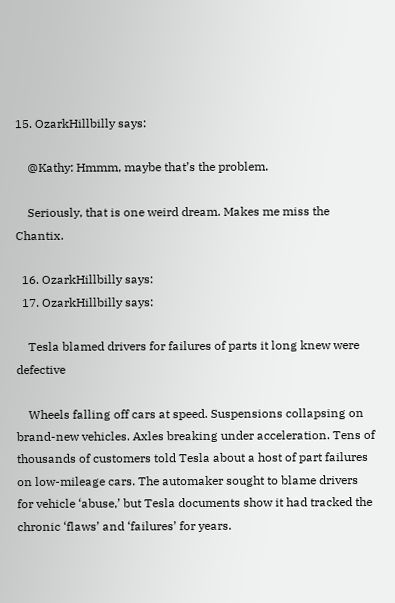15. OzarkHillbilly says:

    @Kathy: Hmmm, maybe that’s the problem.

    Seriously, that is one weird dream. Makes me miss the Chantix.

  16. OzarkHillbilly says:
  17. OzarkHillbilly says:

    Tesla blamed drivers for failures of parts it long knew were defective

    Wheels falling off cars at speed. Suspensions collapsing on brand-new vehicles. Axles breaking under acceleration. Tens of thousands of customers told Tesla about a host of part failures on low-mileage cars. The automaker sought to blame drivers for vehicle ‘abuse,’ but Tesla documents show it had tracked the chronic ‘flaws’ and ‘failures’ for years.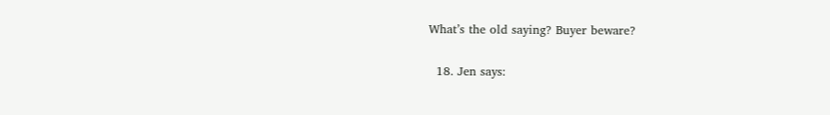What’s the old saying? Buyer beware?

  18. Jen says: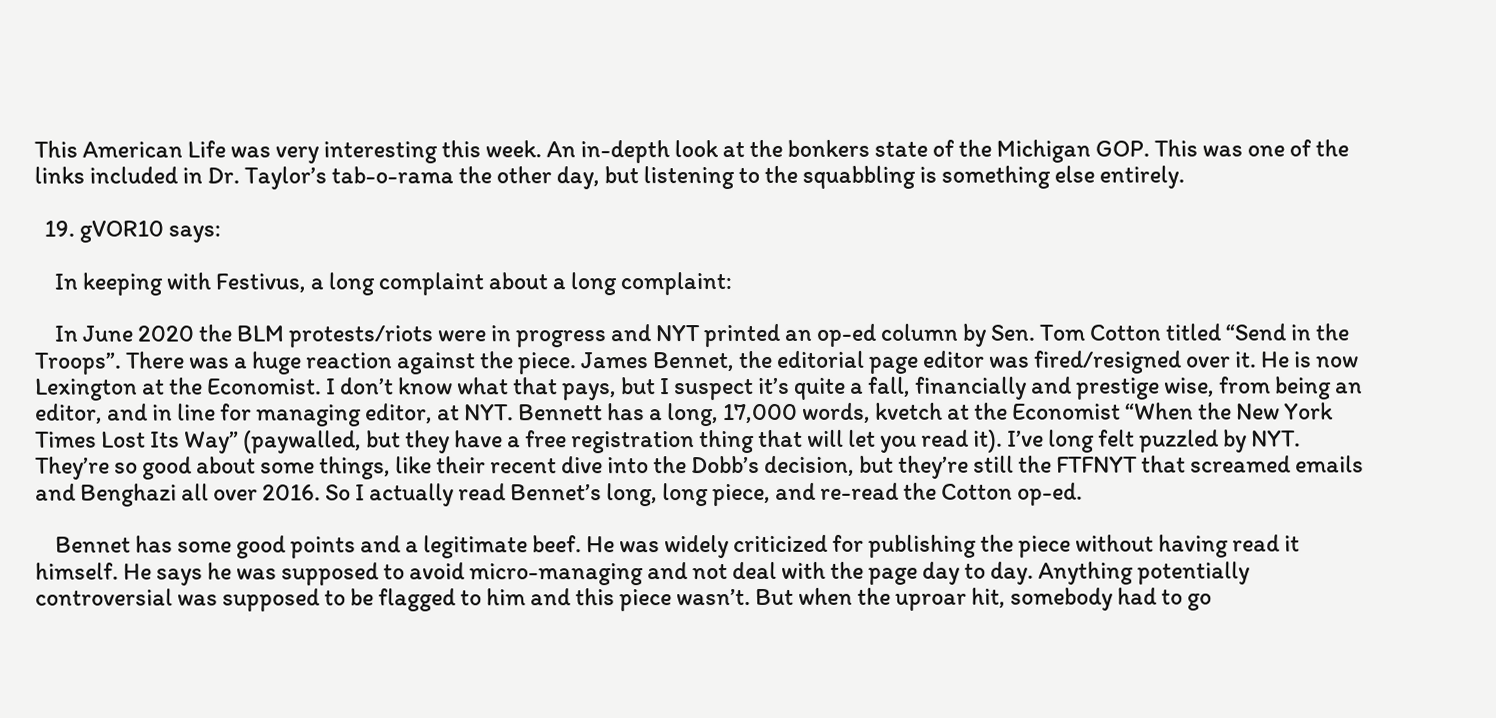This American Life was very interesting this week. An in-depth look at the bonkers state of the Michigan GOP. This was one of the links included in Dr. Taylor’s tab-o-rama the other day, but listening to the squabbling is something else entirely.

  19. gVOR10 says:

    In keeping with Festivus, a long complaint about a long complaint:

    In June 2020 the BLM protests/riots were in progress and NYT printed an op-ed column by Sen. Tom Cotton titled “Send in the Troops”. There was a huge reaction against the piece. James Bennet, the editorial page editor was fired/resigned over it. He is now Lexington at the Economist. I don’t know what that pays, but I suspect it’s quite a fall, financially and prestige wise, from being an editor, and in line for managing editor, at NYT. Bennett has a long, 17,000 words, kvetch at the Economist “When the New York Times Lost Its Way” (paywalled, but they have a free registration thing that will let you read it). I’ve long felt puzzled by NYT. They’re so good about some things, like their recent dive into the Dobb’s decision, but they’re still the FTFNYT that screamed emails and Benghazi all over 2016. So I actually read Bennet’s long, long piece, and re-read the Cotton op-ed.

    Bennet has some good points and a legitimate beef. He was widely criticized for publishing the piece without having read it himself. He says he was supposed to avoid micro-managing and not deal with the page day to day. Anything potentially controversial was supposed to be flagged to him and this piece wasn’t. But when the uproar hit, somebody had to go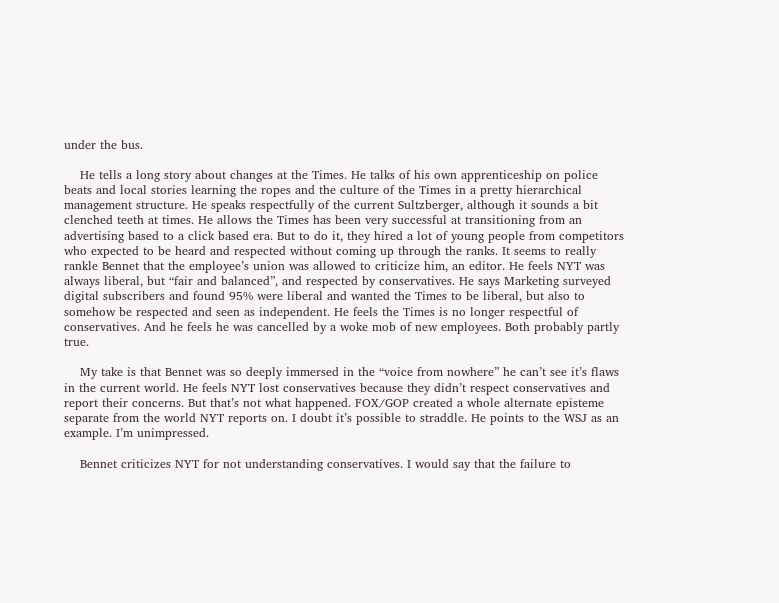under the bus.

    He tells a long story about changes at the Times. He talks of his own apprenticeship on police beats and local stories learning the ropes and the culture of the Times in a pretty hierarchical management structure. He speaks respectfully of the current Sultzberger, although it sounds a bit clenched teeth at times. He allows the Times has been very successful at transitioning from an advertising based to a click based era. But to do it, they hired a lot of young people from competitors who expected to be heard and respected without coming up through the ranks. It seems to really rankle Bennet that the employee’s union was allowed to criticize him, an editor. He feels NYT was always liberal, but “fair and balanced”, and respected by conservatives. He says Marketing surveyed digital subscribers and found 95% were liberal and wanted the Times to be liberal, but also to somehow be respected and seen as independent. He feels the Times is no longer respectful of conservatives. And he feels he was cancelled by a woke mob of new employees. Both probably partly true.

    My take is that Bennet was so deeply immersed in the “voice from nowhere” he can’t see it’s flaws in the current world. He feels NYT lost conservatives because they didn’t respect conservatives and report their concerns. But that’s not what happened. FOX/GOP created a whole alternate episteme separate from the world NYT reports on. I doubt it’s possible to straddle. He points to the WSJ as an example. I’m unimpressed.

    Bennet criticizes NYT for not understanding conservatives. I would say that the failure to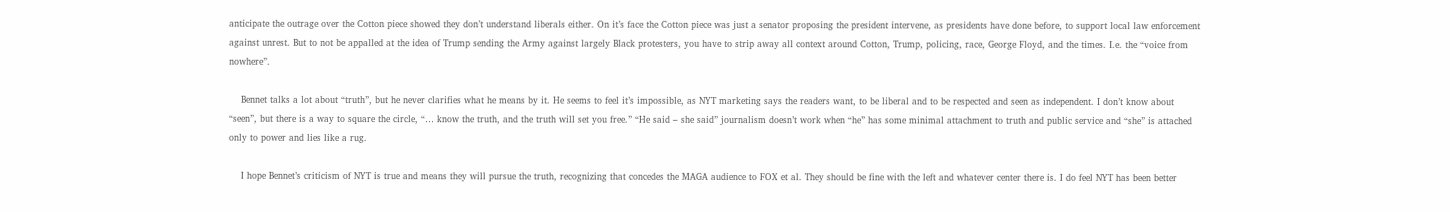anticipate the outrage over the Cotton piece showed they don’t understand liberals either. On it’s face the Cotton piece was just a senator proposing the president intervene, as presidents have done before, to support local law enforcement against unrest. But to not be appalled at the idea of Trump sending the Army against largely Black protesters, you have to strip away all context around Cotton, Trump, policing, race, George Floyd, and the times. I.e. the “voice from nowhere”.

    Bennet talks a lot about “truth”, but he never clarifies what he means by it. He seems to feel it’s impossible, as NYT marketing says the readers want, to be liberal and to be respected and seen as independent. I don’t know about “seen”, but there is a way to square the circle, “… know the truth, and the truth will set you free.” “He said – she said” journalism doesn’t work when “he” has some minimal attachment to truth and public service and “she” is attached only to power and lies like a rug.

    I hope Bennet’s criticism of NYT is true and means they will pursue the truth, recognizing that concedes the MAGA audience to FOX et al. They should be fine with the left and whatever center there is. I do feel NYT has been better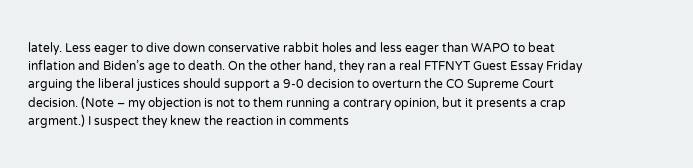lately. Less eager to dive down conservative rabbit holes and less eager than WAPO to beat inflation and Biden’s age to death. On the other hand, they ran a real FTFNYT Guest Essay Friday arguing the liberal justices should support a 9-0 decision to overturn the CO Supreme Court decision. (Note – my objection is not to them running a contrary opinion, but it presents a crap argment.) I suspect they knew the reaction in comments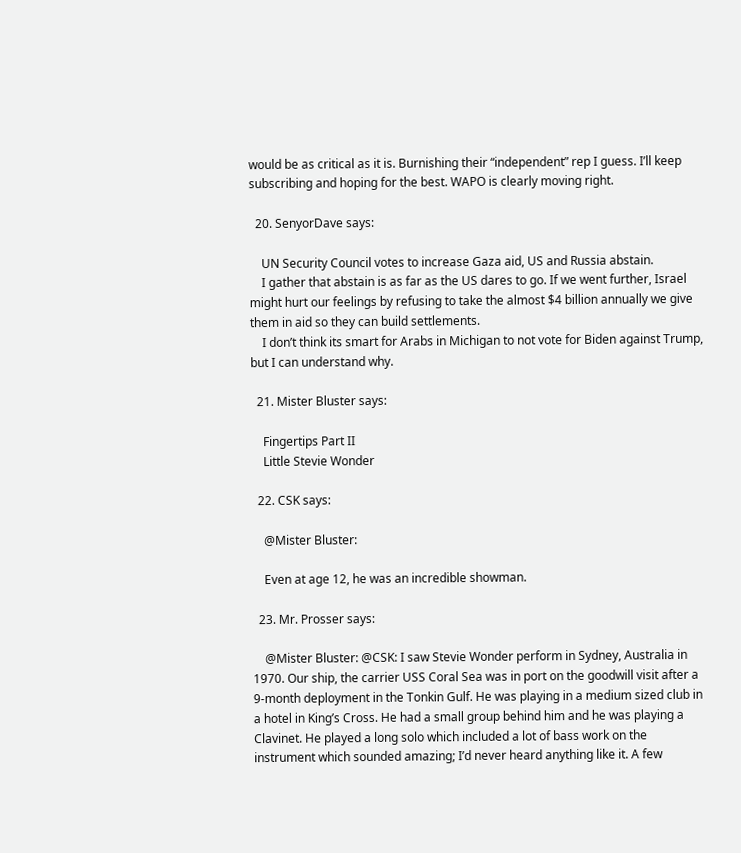would be as critical as it is. Burnishing their “independent” rep I guess. I’ll keep subscribing and hoping for the best. WAPO is clearly moving right.

  20. SenyorDave says:

    UN Security Council votes to increase Gaza aid, US and Russia abstain.
    I gather that abstain is as far as the US dares to go. If we went further, Israel might hurt our feelings by refusing to take the almost $4 billion annually we give them in aid so they can build settlements.
    I don’t think its smart for Arabs in Michigan to not vote for Biden against Trump, but I can understand why.

  21. Mister Bluster says:

    Fingertips Part II
    Little Stevie Wonder

  22. CSK says:

    @Mister Bluster:

    Even at age 12, he was an incredible showman.

  23. Mr. Prosser says:

    @Mister Bluster: @CSK: I saw Stevie Wonder perform in Sydney, Australia in 1970. Our ship, the carrier USS Coral Sea was in port on the goodwill visit after a 9-month deployment in the Tonkin Gulf. He was playing in a medium sized club in a hotel in King’s Cross. He had a small group behind him and he was playing a Clavinet. He played a long solo which included a lot of bass work on the instrument which sounded amazing; I’d never heard anything like it. A few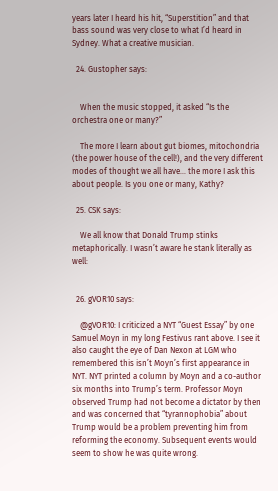years later I heard his hit, “Superstition” and that bass sound was very close to what I’d heard in Sydney. What a creative musician.

  24. Gustopher says:


    When the music stopped, it asked “Is the orchestra one or many?”

    The more I learn about gut biomes, mitochondria (the power house of the cell!), and the very different modes of thought we all have… the more I ask this about people. Is you one or many, Kathy?

  25. CSK says:

    We all know that Donald Trump stinks metaphorically. I wasn’t aware he stank literally as well:


  26. gVOR10 says:

    @gVOR10: I criticized a NYT “Guest Essay” by one Samuel Moyn in my long Festivus rant above. I see it also caught the eye of Dan Nexon at LGM who remembered this isn’t Moyn’s first appearance in NYT. NYT printed a column by Moyn and a co-author six months into Trump’s term. Professor Moyn observed Trump had not become a dictator by then and was concerned that “tyrannophobia” about Trump would be a problem preventing him from reforming the economy. Subsequent events would seem to show he was quite wrong.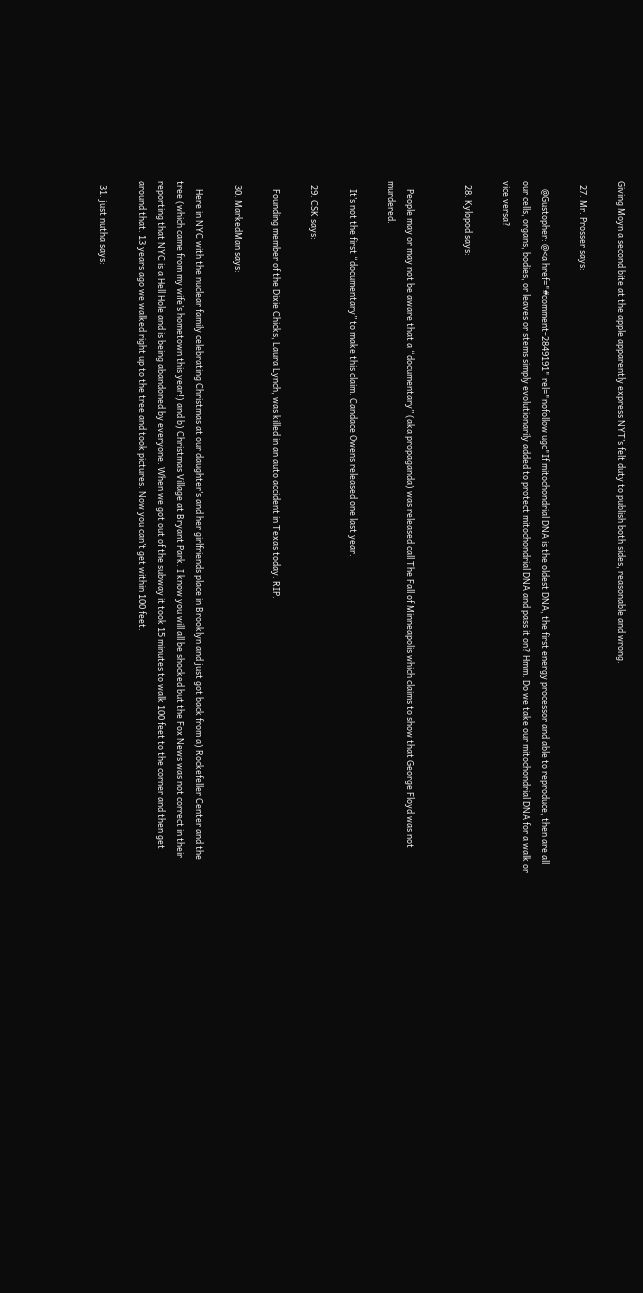Giving Moyn a second bite at the apple apparently express NYT’s felt duty to publish both sides, reasonable and wrong.

  27. Mr. Prosser says:

    @Gustopher: @<a href="#comment-2849191" rel="nofollow ugc"If mitochondrial DNA is the oldest DNA, the first energy processor and able to reproduce, then are all our cells, organs, bodies, or leaves or stems simply evolutionarily added to protect mitochondrial DNA and pass it on? Hmm. Do we take our mitochondrial DNA for a walk or vice versa?

  28. Kylopod says:


    People may or may not be aware that a “documentary” (aka propaganda) was released call The Fall of Minneapolis which claims to show that George Floyd was not murdered.

    It’s not the first “documentary” to make this claim. Candace Owens released one last year.

  29. CSK says:

    Founding member of the Dixie Chicks, Laura Lynch, was killed in an auto accident in Texas today. RIP.

  30. MarkedMan says:

    Here in NYC with the nuclear family celebrating Christmas at our daughter’s and her girlfriends place in Brooklyn and just got back from a) Rockefeller Center and the tree (which came from my wife’s hometown this year!) and b) Christmas Village at Bryant Park. I know you will all be shocked but the Fox News was not correct in their reporting that NYC is a Hell Hole and is being abandoned by everyone. When we got out of the subway it took 15 minutes to walk 100 feet to the corner and then get around that. 13 years ago we walked right up to the tree and took pictures. Now you can’t get within 100 feet.

  31. just nutha says: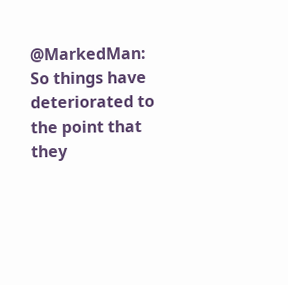@MarkedMan: So things have deteriorated to the point that they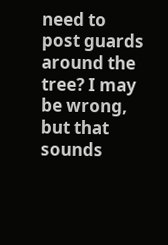need to post guards around the tree? I may be wrong, but that sounds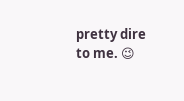pretty dire to me. 😉